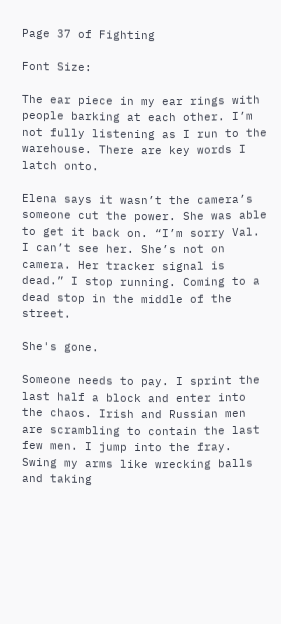Page 37 of Fighting

Font Size:

The ear piece in my ear rings with people barking at each other. I’m not fully listening as I run to the warehouse. There are key words I latch onto.

Elena says it wasn’t the camera’s someone cut the power. She was able to get it back on. “I’m sorry Val. I can’t see her. She’s not on camera. Her tracker signal is dead.” I stop running. Coming to a dead stop in the middle of the street.

She's gone.

Someone needs to pay. I sprint the last half a block and enter into the chaos. Irish and Russian men are scrambling to contain the last few men. I jump into the fray. Swing my arms like wrecking balls and taking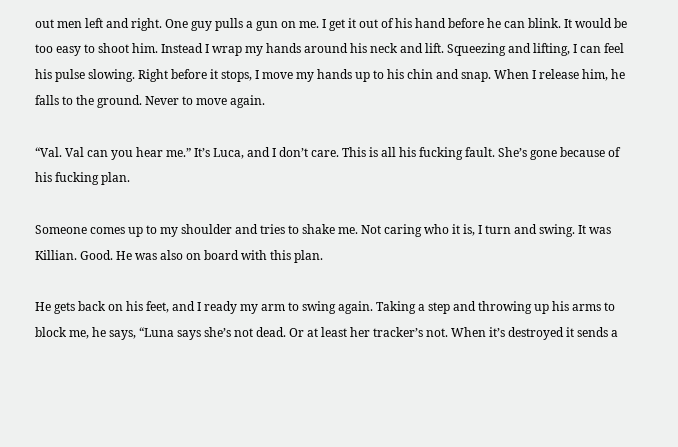out men left and right. One guy pulls a gun on me. I get it out of his hand before he can blink. It would be too easy to shoot him. Instead I wrap my hands around his neck and lift. Squeezing and lifting, I can feel his pulse slowing. Right before it stops, I move my hands up to his chin and snap. When I release him, he falls to the ground. Never to move again.

“Val. Val can you hear me.” It’s Luca, and I don’t care. This is all his fucking fault. She’s gone because of his fucking plan.

Someone comes up to my shoulder and tries to shake me. Not caring who it is, I turn and swing. It was Killian. Good. He was also on board with this plan.

He gets back on his feet, and I ready my arm to swing again. Taking a step and throwing up his arms to block me, he says, “Luna says she’s not dead. Or at least her tracker’s not. When it’s destroyed it sends a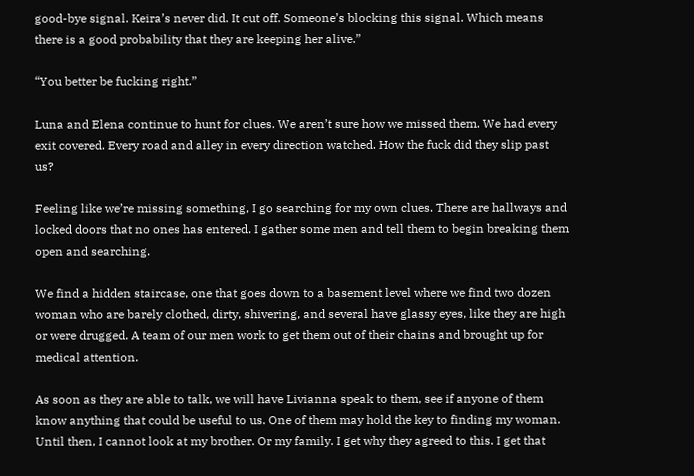good-bye signal. Keira’s never did. It cut off. Someone’s blocking this signal. Which means there is a good probability that they are keeping her alive.”

“You better be fucking right.”

Luna and Elena continue to hunt for clues. We aren’t sure how we missed them. We had every exit covered. Every road and alley in every direction watched. How the fuck did they slip past us?

Feeling like we’re missing something, I go searching for my own clues. There are hallways and locked doors that no ones has entered. I gather some men and tell them to begin breaking them open and searching.

We find a hidden staircase, one that goes down to a basement level where we find two dozen woman who are barely clothed, dirty, shivering, and several have glassy eyes, like they are high or were drugged. A team of our men work to get them out of their chains and brought up for medical attention.

As soon as they are able to talk, we will have Livianna speak to them, see if anyone of them know anything that could be useful to us. One of them may hold the key to finding my woman. Until then, I cannot look at my brother. Or my family. I get why they agreed to this. I get that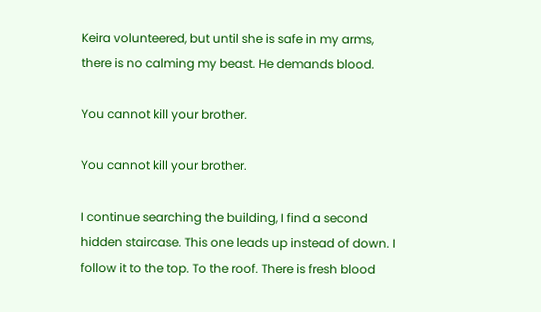Keira volunteered, but until she is safe in my arms, there is no calming my beast. He demands blood.

You cannot kill your brother.

You cannot kill your brother.

I continue searching the building, I find a second hidden staircase. This one leads up instead of down. I follow it to the top. To the roof. There is fresh blood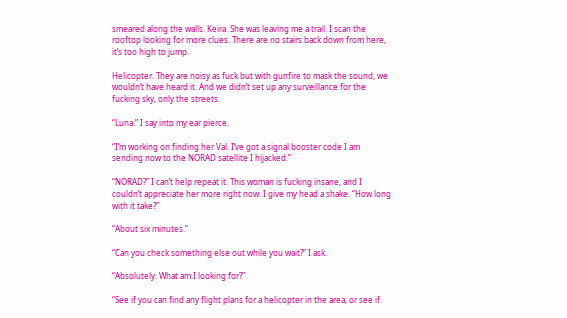smeared along the walls. Keira. She was leaving me a trail. I scan the rooftop looking for more clues. There are no stairs back down from here, it’s too high to jump.

Helicopter. They are noisy as fuck but with gunfire to mask the sound, we wouldn’t have heard it. And we didn’t set up any surveillance for the fucking sky, only the streets.

“Luna.” I say into my ear pierce.

“I’m working on finding her Val. I’ve got a signal booster code I am sending now to the NORAD satellite I hijacked.”

“NORAD?” I can’t help repeat it. This woman is fucking insane, and I couldn’t appreciate her more right now. I give my head a shake. “How long with it take?”

“About six minutes.”

“Can you check something else out while you wait?” I ask.

“Absolutely. What am I looking for?”

“See if you can find any flight plans for a helicopter in the area, or see if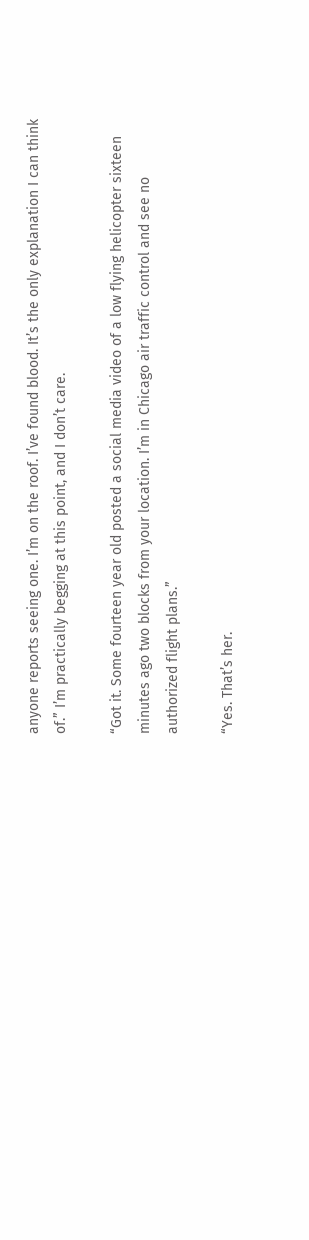anyone reports seeing one. I’m on the roof. I’ve found blood. It’s the only explanation I can think of.” I’m practically begging at this point, and I don’t care.

“Got it. Some fourteen year old posted a social media video of a low flying helicopter sixteen minutes ago two blocks from your location. I’m in Chicago air traffic control and see no authorized flight plans.”

“Yes. That’s her.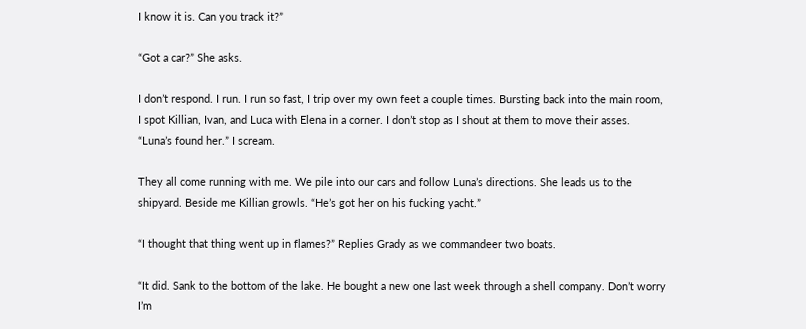I know it is. Can you track it?”

“Got a car?” She asks.

I don’t respond. I run. I run so fast, I trip over my own feet a couple times. Bursting back into the main room, I spot Killian, Ivan, and Luca with Elena in a corner. I don’t stop as I shout at them to move their asses. “Luna’s found her.” I scream.

They all come running with me. We pile into our cars and follow Luna’s directions. She leads us to the shipyard. Beside me Killian growls. “He’s got her on his fucking yacht.”

“I thought that thing went up in flames?” Replies Grady as we commandeer two boats.

“It did. Sank to the bottom of the lake. He bought a new one last week through a shell company. Don’t worry I’m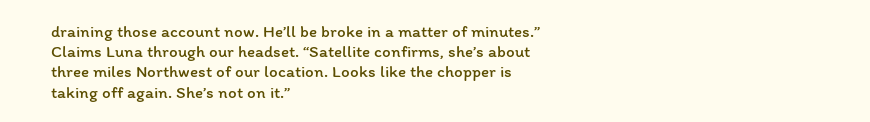draining those account now. He’ll be broke in a matter of minutes.” Claims Luna through our headset. “Satellite confirms, she’s about three miles Northwest of our location. Looks like the chopper is taking off again. She’s not on it.”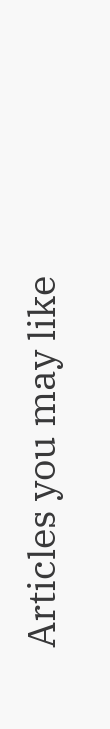Articles you may like